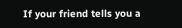If your friend tells you a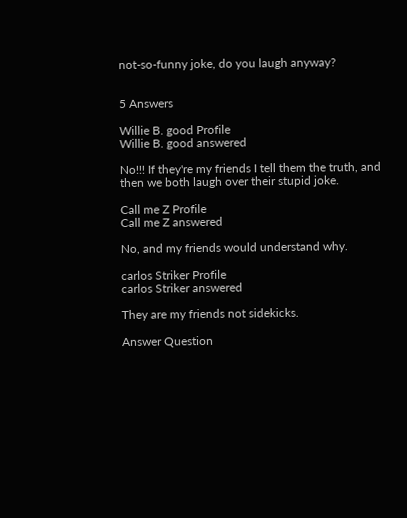not-so-funny joke, do you laugh anyway?


5 Answers

Willie B. good Profile
Willie B. good answered

No!!! If they're my friends I tell them the truth, and then we both laugh over their stupid joke.

Call me Z Profile
Call me Z answered

No, and my friends would understand why.

carlos Striker Profile
carlos Striker answered

They are my friends not sidekicks.

Answer Question